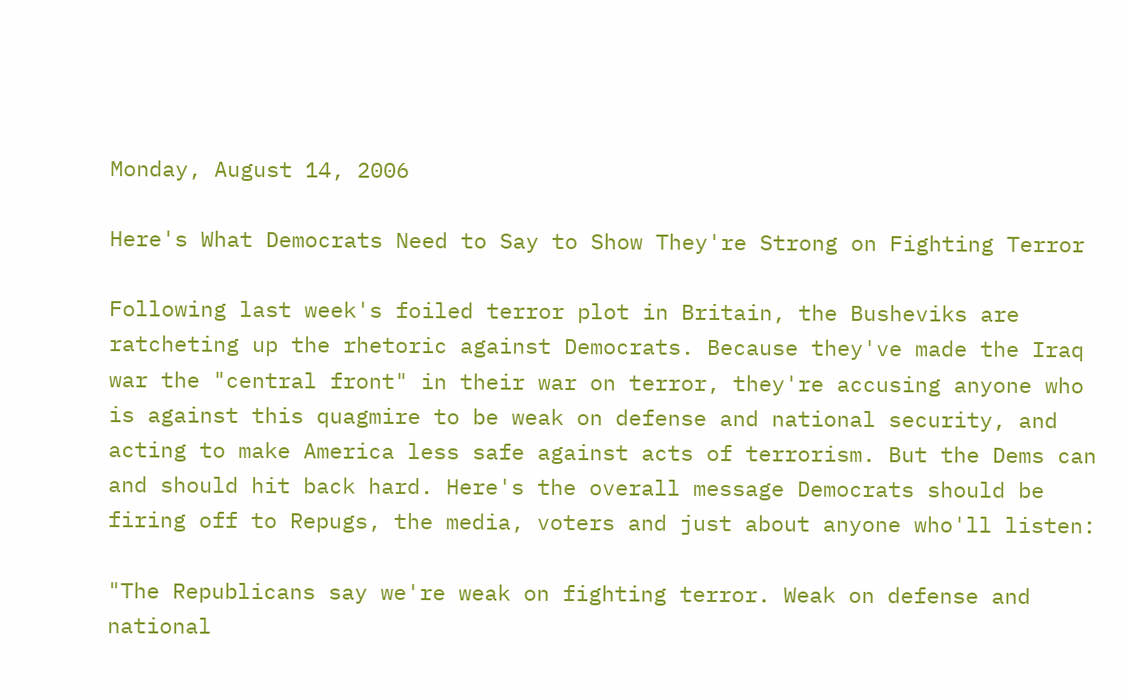Monday, August 14, 2006

Here's What Democrats Need to Say to Show They're Strong on Fighting Terror

Following last week's foiled terror plot in Britain, the Busheviks are ratcheting up the rhetoric against Democrats. Because they've made the Iraq war the "central front" in their war on terror, they're accusing anyone who is against this quagmire to be weak on defense and national security, and acting to make America less safe against acts of terrorism. But the Dems can and should hit back hard. Here's the overall message Democrats should be firing off to Repugs, the media, voters and just about anyone who'll listen:

"The Republicans say we're weak on fighting terror. Weak on defense and national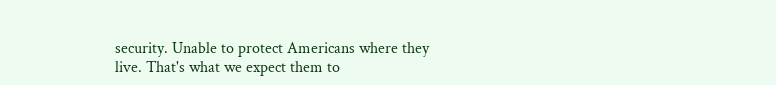security. Unable to protect Americans where they live. That's what we expect them to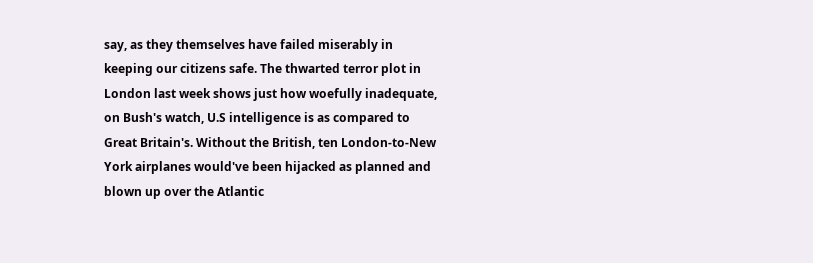say, as they themselves have failed miserably in keeping our citizens safe. The thwarted terror plot in London last week shows just how woefully inadequate, on Bush's watch, U.S intelligence is as compared to Great Britain's. Without the British, ten London-to-New York airplanes would've been hijacked as planned and blown up over the Atlantic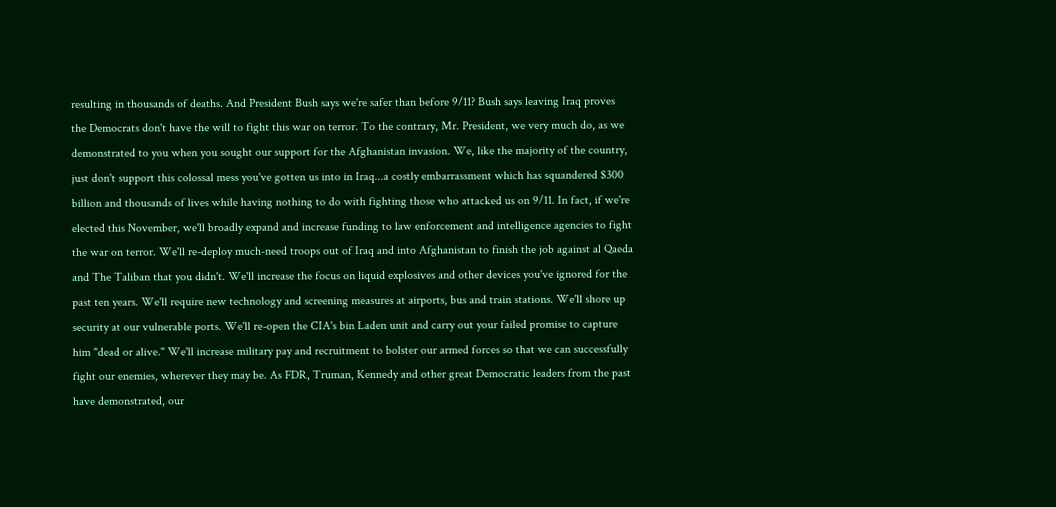resulting in thousands of deaths. And President Bush says we're safer than before 9/11? Bush says leaving Iraq proves the Democrats don't have the will to fight this war on terror. To the contrary, Mr. President, we very much do, as we demonstrated to you when you sought our support for the Afghanistan invasion. We, like the majority of the country, just don't support this colossal mess you've gotten us into in Iraq...a costly embarrassment which has squandered $300 billion and thousands of lives while having nothing to do with fighting those who attacked us on 9/11. In fact, if we're elected this November, we'll broadly expand and increase funding to law enforcement and intelligence agencies to fight the war on terror. We'll re-deploy much-need troops out of Iraq and into Afghanistan to finish the job against al Qaeda and The Taliban that you didn't. We'll increase the focus on liquid explosives and other devices you've ignored for the past ten years. We'll require new technology and screening measures at airports, bus and train stations. We'll shore up security at our vulnerable ports. We'll re-open the CIA's bin Laden unit and carry out your failed promise to capture him "dead or alive." We'll increase military pay and recruitment to bolster our armed forces so that we can successfully fight our enemies, wherever they may be. As FDR, Truman, Kennedy and other great Democratic leaders from the past have demonstrated, our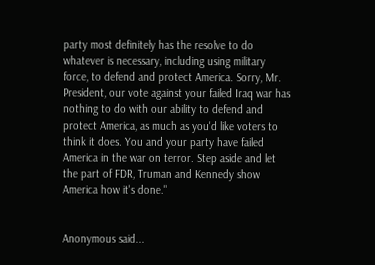party most definitely has the resolve to do whatever is necessary, including using military force, to defend and protect America. Sorry, Mr. President, our vote against your failed Iraq war has nothing to do with our ability to defend and protect America, as much as you'd like voters to think it does. You and your party have failed America in the war on terror. Step aside and let the part of FDR, Truman and Kennedy show America how it's done."


Anonymous said...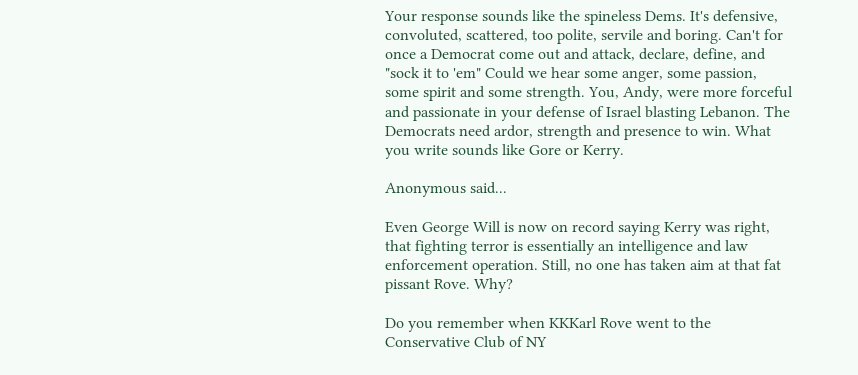Your response sounds like the spineless Dems. It's defensive, convoluted, scattered, too polite, servile and boring. Can't for once a Democrat come out and attack, declare, define, and "sock it to 'em" Could we hear some anger, some passion, some spirit and some strength. You, Andy, were more forceful and passionate in your defense of Israel blasting Lebanon. The Democrats need ardor, strength and presence to win. What you write sounds like Gore or Kerry.

Anonymous said...

Even George Will is now on record saying Kerry was right, that fighting terror is essentially an intelligence and law enforcement operation. Still, no one has taken aim at that fat pissant Rove. Why?

Do you remember when KKKarl Rove went to the Conservative Club of NY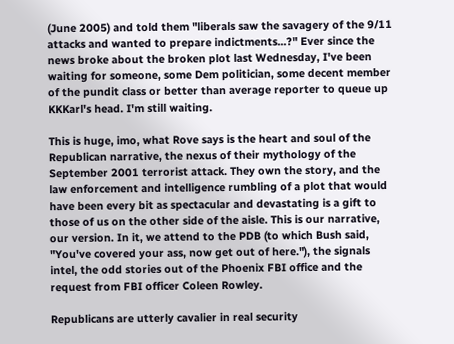(June 2005) and told them "liberals saw the savagery of the 9/11 attacks and wanted to prepare indictments...?" Ever since the news broke about the broken plot last Wednesday, I've been waiting for someone, some Dem politician, some decent member of the pundit class or better than average reporter to queue up KKKarl's head. I'm still waiting.

This is huge, imo, what Rove says is the heart and soul of the Republican narrative, the nexus of their mythology of the September 2001 terrorist attack. They own the story, and the law enforcement and intelligence rumbling of a plot that would have been every bit as spectacular and devastating is a gift to those of us on the other side of the aisle. This is our narrative, our version. In it, we attend to the PDB (to which Bush said, "You've covered your ass, now get out of here."), the signals intel, the odd stories out of the Phoenix FBI office and the request from FBI officer Coleen Rowley.

Republicans are utterly cavalier in real security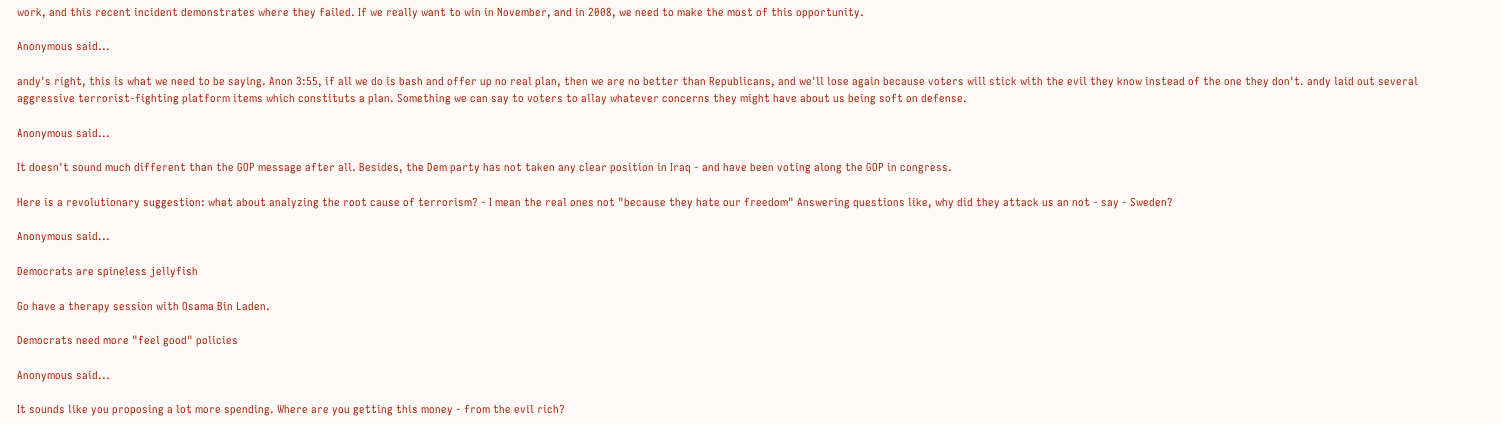work, and this recent incident demonstrates where they failed. If we really want to win in November, and in 2008, we need to make the most of this opportunity.

Anonymous said...

andy's right, this is what we need to be saying. Anon 3:55, if all we do is bash and offer up no real plan, then we are no better than Republicans, and we'll lose again because voters will stick with the evil they know instead of the one they don't. andy laid out several aggressive terrorist-fighting platform items which constituts a plan. Something we can say to voters to allay whatever concerns they might have about us being soft on defense.

Anonymous said...

It doesn't sound much different than the GOP message after all. Besides, the Dem party has not taken any clear position in Iraq - and have been voting along the GOP in congress.

Here is a revolutionary suggestion: what about analyzing the root cause of terrorism? - I mean the real ones not "because they hate our freedom" Answering questions like, why did they attack us an not - say - Sweden?

Anonymous said...

Democrats are spineless jellyfish

Go have a therapy session with Osama Bin Laden.

Democrats need more "feel good" policies

Anonymous said...

It sounds like you proposing a lot more spending. Where are you getting this money - from the evil rich?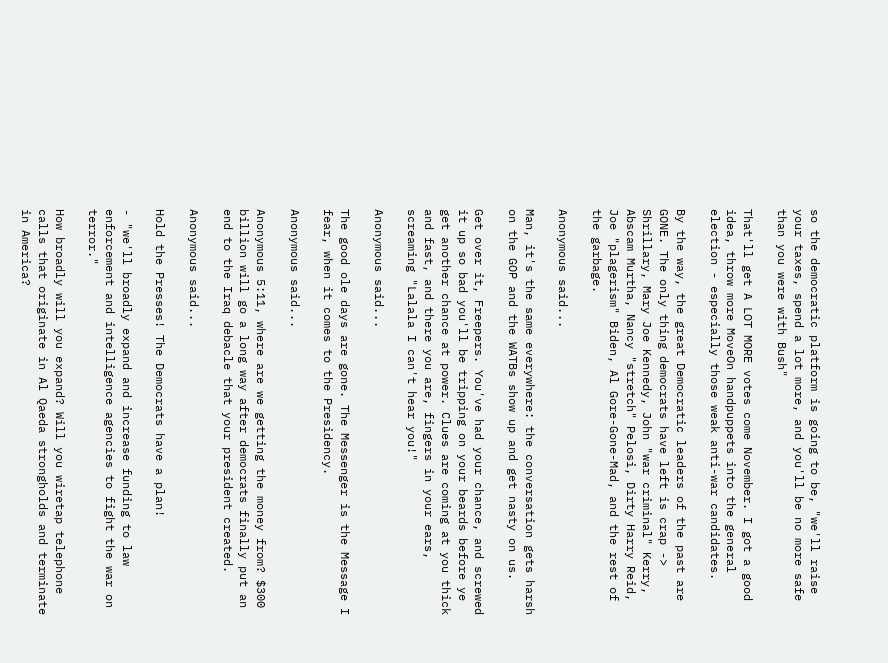so the democratic platform is going to be, "we'll raise your taxes, spend a lot more, and you'll be no more safe than you were with Bush"

That'll get A LOT MORE votes come November. I got a good idea, throw more MoveOn handpuppets into the general election - especially those weak anti-war candidates.

By the way, the great Democratic leaders of the past are GONE. The only thing democrats have left is crap -> Shrillary, Mary Joe Kennedy, John "war criminal" Kerry, Abscam Murtha, Nancy "stretch" Pelosi, Dirty Harry Reid, Joe "plagerism" Biden, Al Gore-Gone-Mad, and the rest of the garbage.

Anonymous said...

Man, it's the same everywhere: the conversation gets harsh on the GOP and the WATBs show up and get nasty on us.

Get over it, Freepers. You've had your chance, and screwed it up so bad you'll be tripping on your beards before ye get another chance at power. Clues are coming at you thick and fast, and there you are, fingers in your ears, screaming "Lalala I can't hear you!"

Anonymous said...

The good ole days are gone. The Messenger is the Message I fear, when it comes to the Presidency.

Anonymous said...

Anonymous 5:11, where are we getting the money from? $300 billion will go a long way after democrats finally put an end to the Iraq debacle that your president created.

Anonymous said...

Hold the Presses! The Democrats have a plan!

- "we'll broadly expand and increase funding to law enforcement and intelligence agencies to fight the war on terror."

How broadly will you expand? Will you wiretap telephone calls that originate in Al Qaeda strongholds and terminate in America?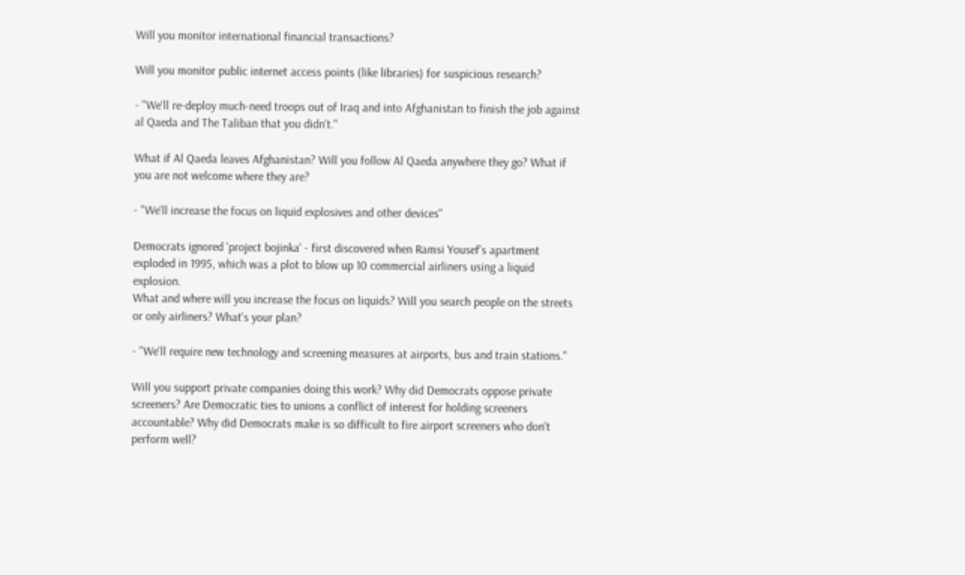Will you monitor international financial transactions?

Will you monitor public internet access points (like libraries) for suspicious research?

- "We'll re-deploy much-need troops out of Iraq and into Afghanistan to finish the job against al Qaeda and The Taliban that you didn't."

What if Al Qaeda leaves Afghanistan? Will you follow Al Qaeda anywhere they go? What if you are not welcome where they are?

- "We'll increase the focus on liquid explosives and other devices"

Democrats ignored 'project bojinka' - first discovered when Ramsi Yousef's apartment exploded in 1995, which was a plot to blow up 10 commercial airliners using a liquid explosion.
What and where will you increase the focus on liquids? Will you search people on the streets or only airliners? What's your plan?

- "We'll require new technology and screening measures at airports, bus and train stations."

Will you support private companies doing this work? Why did Democrats oppose private screeners? Are Democratic ties to unions a conflict of interest for holding screeners accountable? Why did Democrats make is so difficult to fire airport screeners who don't perform well?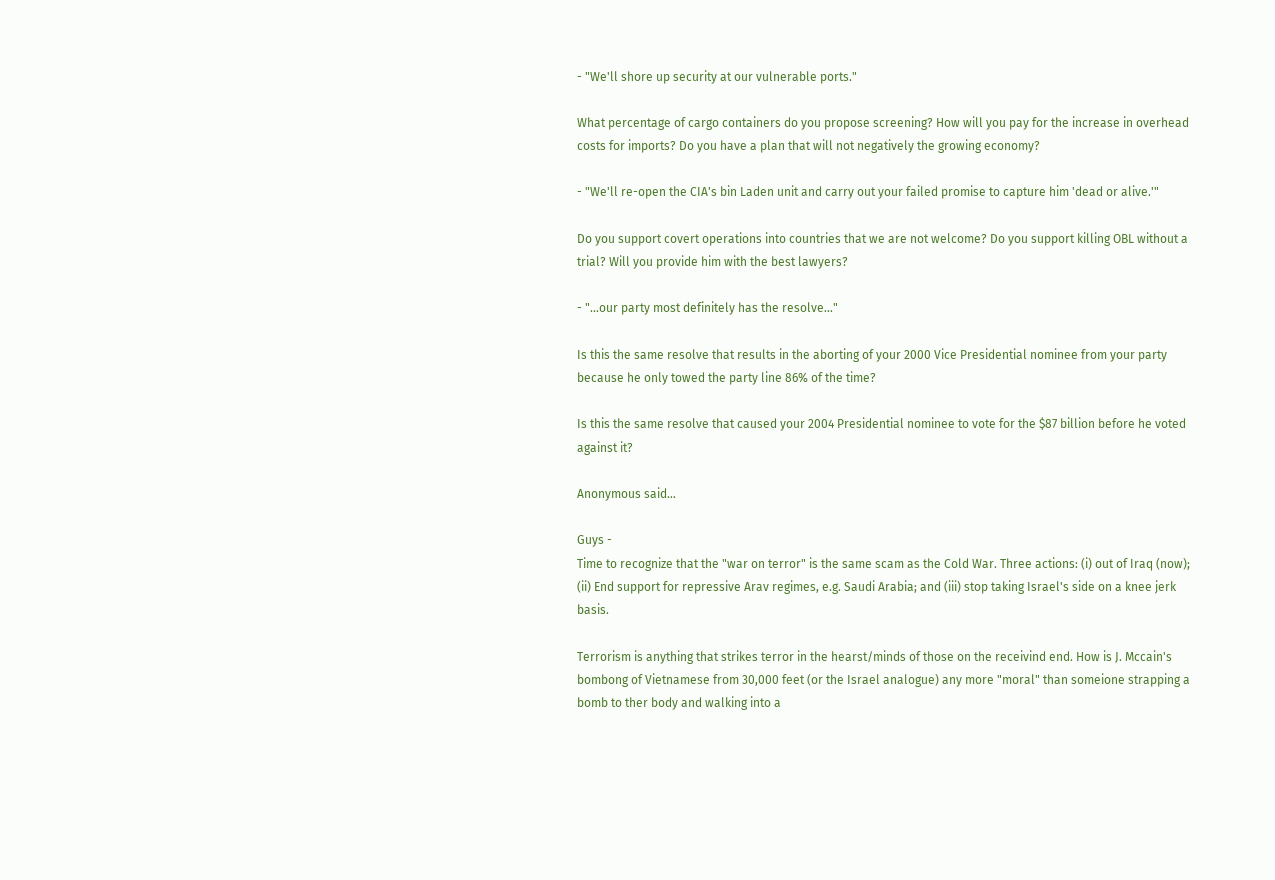- "We'll shore up security at our vulnerable ports."

What percentage of cargo containers do you propose screening? How will you pay for the increase in overhead costs for imports? Do you have a plan that will not negatively the growing economy?

- "We'll re-open the CIA's bin Laden unit and carry out your failed promise to capture him 'dead or alive.'"

Do you support covert operations into countries that we are not welcome? Do you support killing OBL without a trial? Will you provide him with the best lawyers?

- "...our party most definitely has the resolve..."

Is this the same resolve that results in the aborting of your 2000 Vice Presidential nominee from your party because he only towed the party line 86% of the time?

Is this the same resolve that caused your 2004 Presidential nominee to vote for the $87 billion before he voted against it?

Anonymous said...

Guys -
Time to recognize that the "war on terror" is the same scam as the Cold War. Three actions: (i) out of Iraq (now); (ii) End support for repressive Arav regimes, e.g. Saudi Arabia; and (iii) stop taking Israel's side on a knee jerk basis.

Terrorism is anything that strikes terror in the hearst/minds of those on the receivind end. How is J. Mccain's bombong of Vietnamese from 30,000 feet (or the Israel analogue) any more "moral" than someione strapping a bomb to ther body and walking into a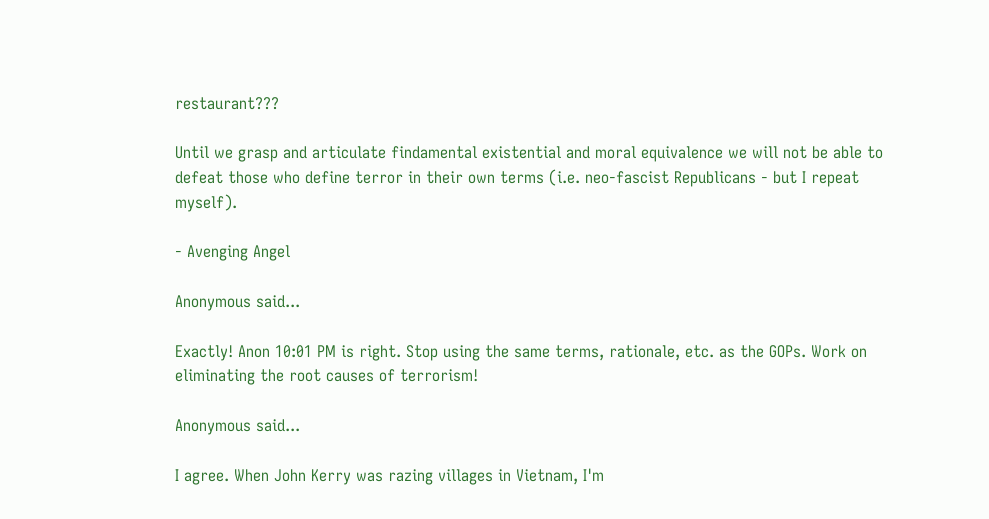restaurant???

Until we grasp and articulate findamental existential and moral equivalence we will not be able to defeat those who define terror in their own terms (i.e. neo-fascist Republicans - but I repeat myself).

- Avenging Angel

Anonymous said...

Exactly! Anon 10:01 PM is right. Stop using the same terms, rationale, etc. as the GOPs. Work on eliminating the root causes of terrorism!

Anonymous said...

I agree. When John Kerry was razing villages in Vietnam, I'm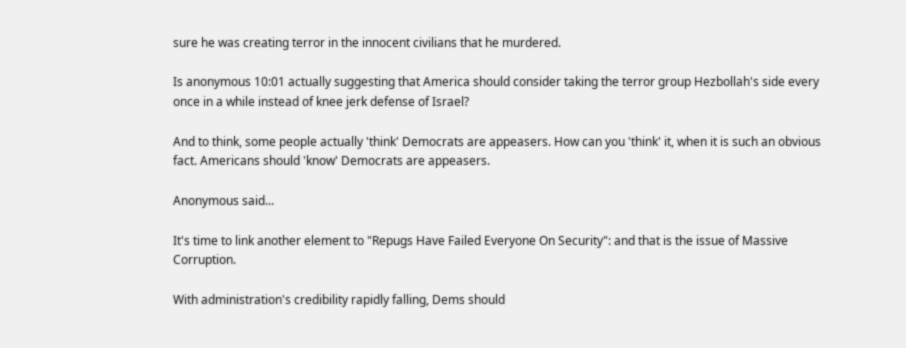sure he was creating terror in the innocent civilians that he murdered.

Is anonymous 10:01 actually suggesting that America should consider taking the terror group Hezbollah's side every once in a while instead of knee jerk defense of Israel?

And to think, some people actually 'think' Democrats are appeasers. How can you 'think' it, when it is such an obvious fact. Americans should 'know' Democrats are appeasers.

Anonymous said...

It's time to link another element to "Repugs Have Failed Everyone On Security": and that is the issue of Massive Corruption.

With administration's credibility rapidly falling, Dems should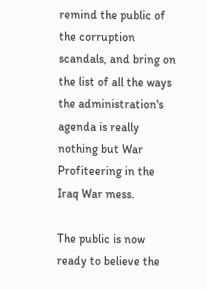remind the public of the corruption scandals, and bring on the list of all the ways the administration's agenda is really nothing but War Profiteering in the Iraq War mess.

The public is now ready to believe the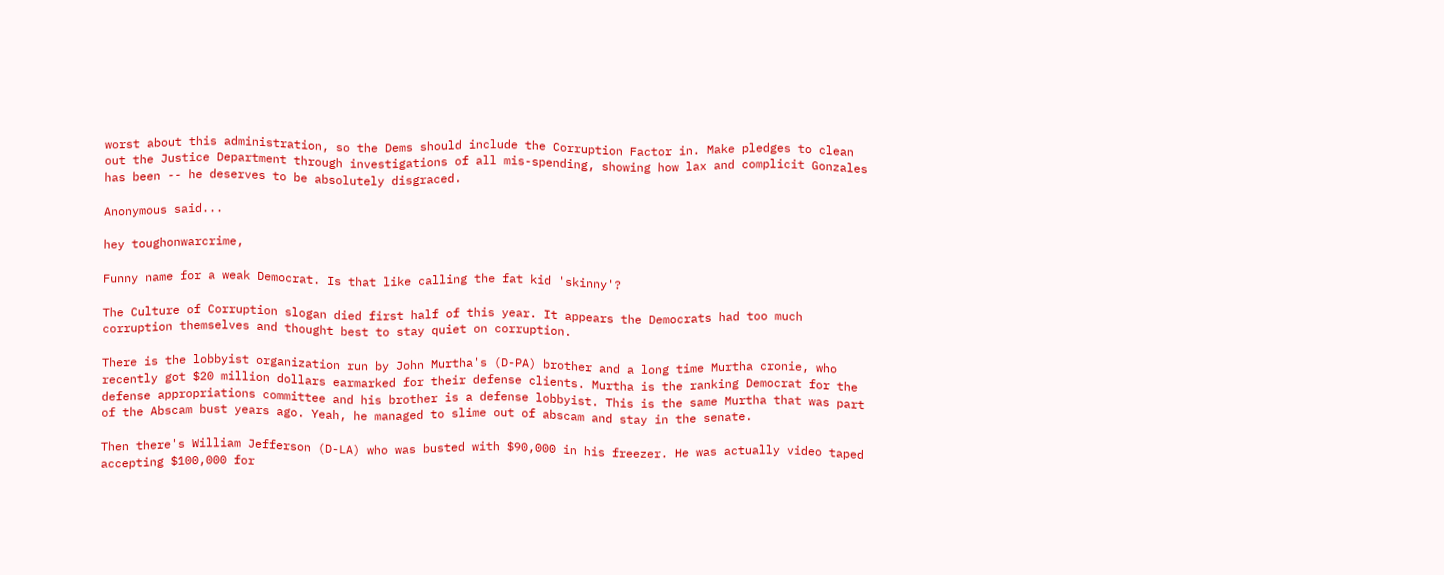worst about this administration, so the Dems should include the Corruption Factor in. Make pledges to clean out the Justice Department through investigations of all mis-spending, showing how lax and complicit Gonzales has been -- he deserves to be absolutely disgraced.

Anonymous said...

hey toughonwarcrime,

Funny name for a weak Democrat. Is that like calling the fat kid 'skinny'?

The Culture of Corruption slogan died first half of this year. It appears the Democrats had too much corruption themselves and thought best to stay quiet on corruption.

There is the lobbyist organization run by John Murtha's (D-PA) brother and a long time Murtha cronie, who recently got $20 million dollars earmarked for their defense clients. Murtha is the ranking Democrat for the defense appropriations committee and his brother is a defense lobbyist. This is the same Murtha that was part of the Abscam bust years ago. Yeah, he managed to slime out of abscam and stay in the senate.

Then there's William Jefferson (D-LA) who was busted with $90,000 in his freezer. He was actually video taped accepting $100,000 for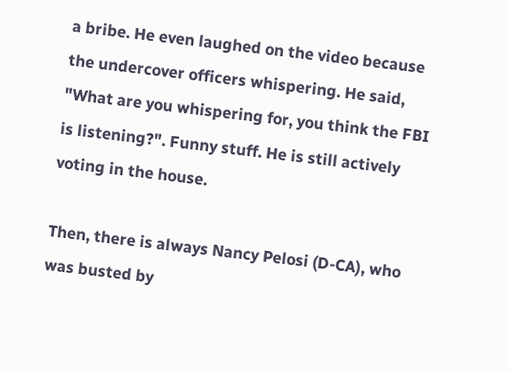a bribe. He even laughed on the video because the undercover officers whispering. He said, "What are you whispering for, you think the FBI is listening?". Funny stuff. He is still actively voting in the house.

Then, there is always Nancy Pelosi (D-CA), who was busted by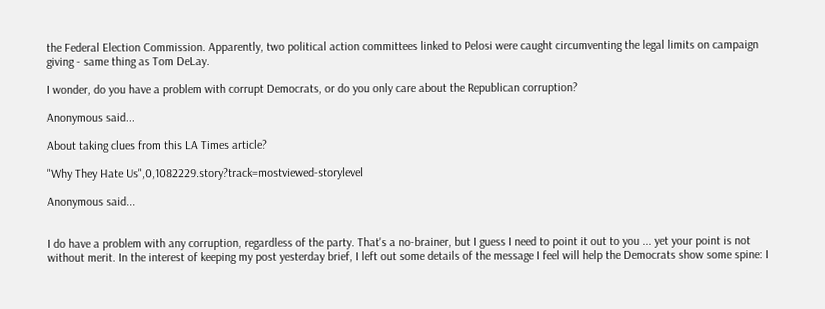the Federal Election Commission. Apparently, two political action committees linked to Pelosi were caught circumventing the legal limits on campaign giving - same thing as Tom DeLay.

I wonder, do you have a problem with corrupt Democrats, or do you only care about the Republican corruption?

Anonymous said...

About taking clues from this LA Times article?

"Why They Hate Us",0,1082229.story?track=mostviewed-storylevel

Anonymous said...


I do have a problem with any corruption, regardless of the party. That's a no-brainer, but I guess I need to point it out to you ... yet your point is not without merit. In the interest of keeping my post yesterday brief, I left out some details of the message I feel will help the Democrats show some spine: I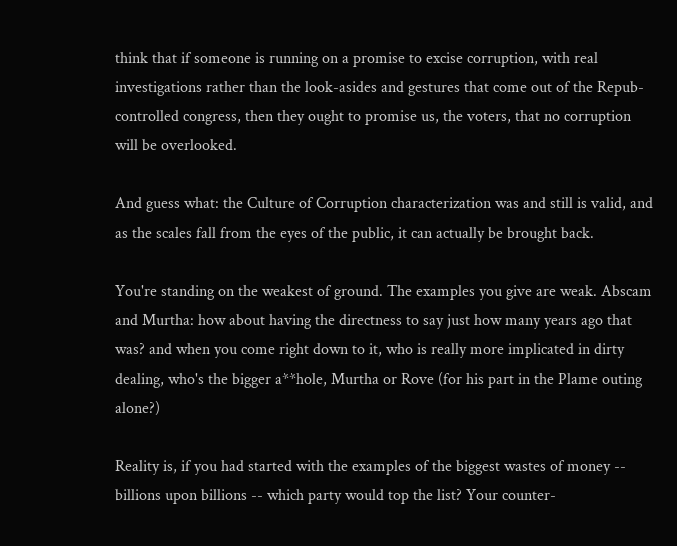think that if someone is running on a promise to excise corruption, with real investigations rather than the look-asides and gestures that come out of the Repub-controlled congress, then they ought to promise us, the voters, that no corruption will be overlooked.

And guess what: the Culture of Corruption characterization was and still is valid, and as the scales fall from the eyes of the public, it can actually be brought back.

You're standing on the weakest of ground. The examples you give are weak. Abscam and Murtha: how about having the directness to say just how many years ago that was? and when you come right down to it, who is really more implicated in dirty dealing, who's the bigger a**hole, Murtha or Rove (for his part in the Plame outing alone?)

Reality is, if you had started with the examples of the biggest wastes of money -- billions upon billions -- which party would top the list? Your counter-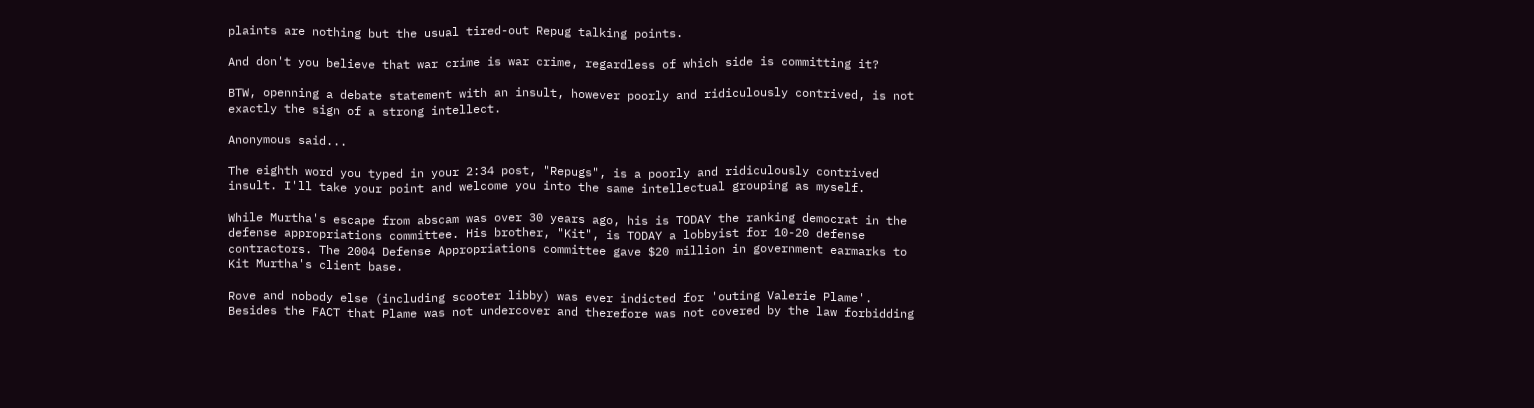plaints are nothing but the usual tired-out Repug talking points.

And don't you believe that war crime is war crime, regardless of which side is committing it?

BTW, openning a debate statement with an insult, however poorly and ridiculously contrived, is not exactly the sign of a strong intellect.

Anonymous said...

The eighth word you typed in your 2:34 post, "Repugs", is a poorly and ridiculously contrived insult. I'll take your point and welcome you into the same intellectual grouping as myself.

While Murtha's escape from abscam was over 30 years ago, his is TODAY the ranking democrat in the defense appropriations committee. His brother, "Kit", is TODAY a lobbyist for 10-20 defense contractors. The 2004 Defense Appropriations committee gave $20 million in government earmarks to Kit Murtha's client base.

Rove and nobody else (including scooter libby) was ever indicted for 'outing Valerie Plame'. Besides the FACT that Plame was not undercover and therefore was not covered by the law forbidding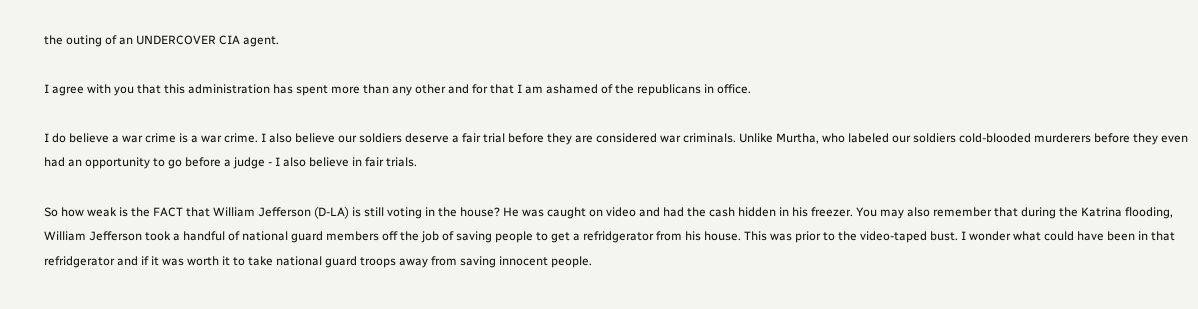the outing of an UNDERCOVER CIA agent.

I agree with you that this administration has spent more than any other and for that I am ashamed of the republicans in office.

I do believe a war crime is a war crime. I also believe our soldiers deserve a fair trial before they are considered war criminals. Unlike Murtha, who labeled our soldiers cold-blooded murderers before they even had an opportunity to go before a judge - I also believe in fair trials.

So how weak is the FACT that William Jefferson (D-LA) is still voting in the house? He was caught on video and had the cash hidden in his freezer. You may also remember that during the Katrina flooding, William Jefferson took a handful of national guard members off the job of saving people to get a refridgerator from his house. This was prior to the video-taped bust. I wonder what could have been in that refridgerator and if it was worth it to take national guard troops away from saving innocent people.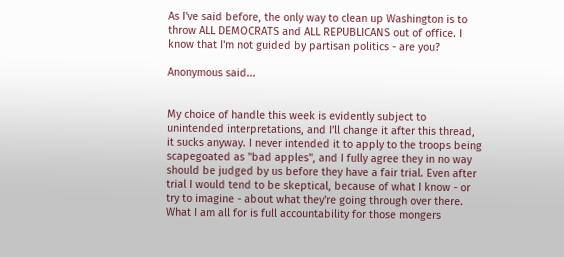As I've said before, the only way to clean up Washington is to throw ALL DEMOCRATS and ALL REPUBLICANS out of office. I know that I'm not guided by partisan politics - are you?

Anonymous said...


My choice of handle this week is evidently subject to unintended interpretations, and I'll change it after this thread, it sucks anyway. I never intended it to apply to the troops being scapegoated as "bad apples", and I fully agree they in no way should be judged by us before they have a fair trial. Even after trial I would tend to be skeptical, because of what I know - or try to imagine - about what they're going through over there. What I am all for is full accountability for those mongers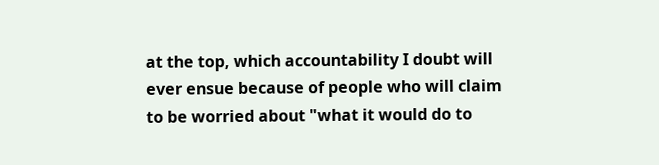at the top, which accountability I doubt will ever ensue because of people who will claim to be worried about "what it would do to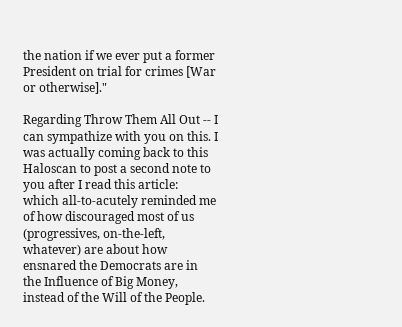the nation if we ever put a former President on trial for crimes [War or otherwise]."

Regarding Throw Them All Out -- I can sympathize with you on this. I was actually coming back to this Haloscan to post a second note to you after I read this article:
which all-to-acutely reminded me of how discouraged most of us (progressives, on-the-left, whatever) are about how ensnared the Democrats are in the Influence of Big Money, instead of the Will of the People.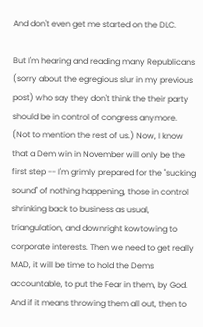And don't even get me started on the DLC.

But I'm hearing and reading many Republicans (sorry about the egregious slur in my previous post) who say they don't think the their party should be in control of congress anymore. (Not to mention the rest of us.) Now, I know that a Dem win in November will only be the first step -- I'm grimly prepared for the "sucking sound" of nothing happening, those in control shrinking back to business as usual, triangulation, and downright kowtowing to corporate interests. Then we need to get really MAD, it will be time to hold the Dems accountable, to put the Fear in them, by God. And if it means throwing them all out, then to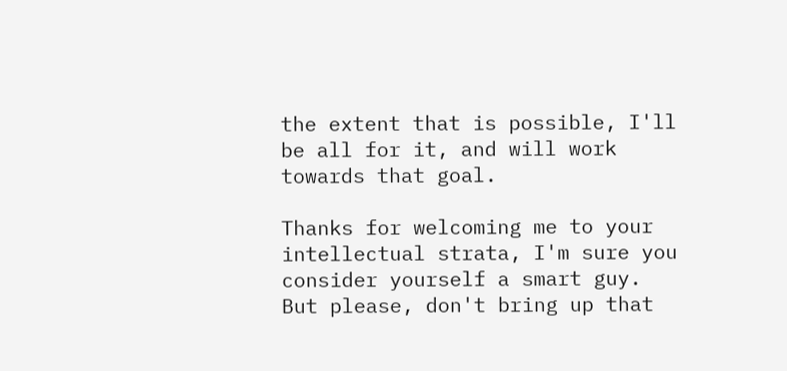the extent that is possible, I'll be all for it, and will work towards that goal.

Thanks for welcoming me to your intellectual strata, I'm sure you consider yourself a smart guy. But please, don't bring up that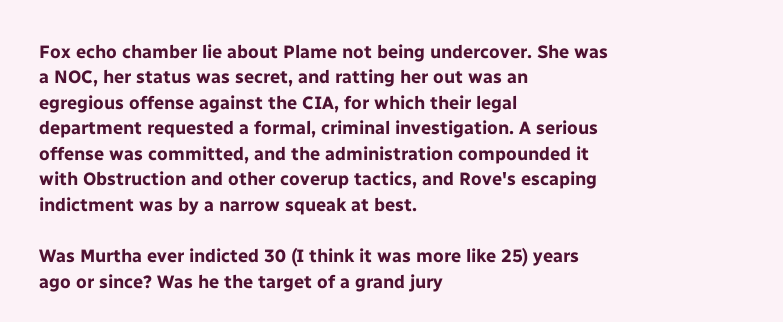Fox echo chamber lie about Plame not being undercover. She was a NOC, her status was secret, and ratting her out was an egregious offense against the CIA, for which their legal department requested a formal, criminal investigation. A serious offense was committed, and the administration compounded it with Obstruction and other coverup tactics, and Rove's escaping indictment was by a narrow squeak at best.

Was Murtha ever indicted 30 (I think it was more like 25) years ago or since? Was he the target of a grand jury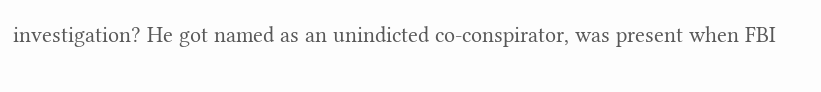investigation? He got named as an unindicted co-conspirator, was present when FBI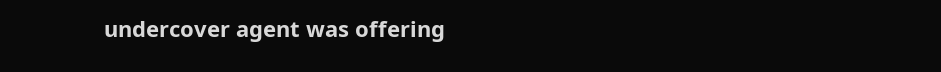undercover agent was offering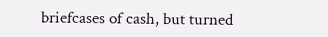briefcases of cash, but turned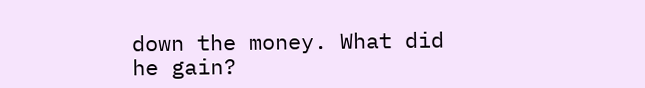down the money. What did he gain?